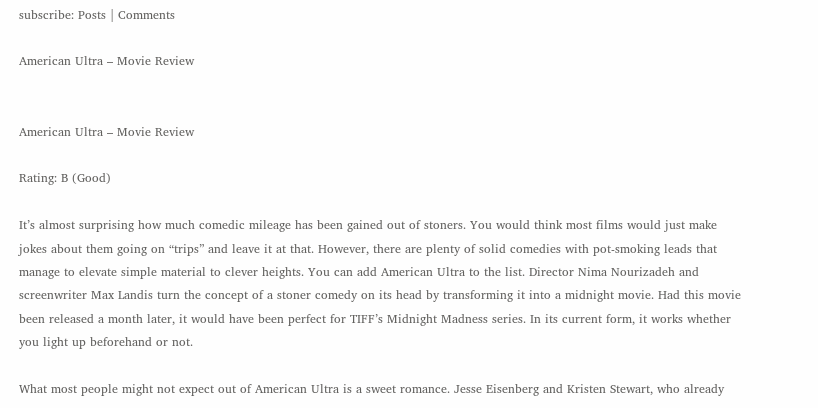subscribe: Posts | Comments

American Ultra – Movie Review


American Ultra – Movie Review

Rating: B (Good)

It’s almost surprising how much comedic mileage has been gained out of stoners. You would think most films would just make jokes about them going on “trips” and leave it at that. However, there are plenty of solid comedies with pot-smoking leads that manage to elevate simple material to clever heights. You can add American Ultra to the list. Director Nima Nourizadeh and screenwriter Max Landis turn the concept of a stoner comedy on its head by transforming it into a midnight movie. Had this movie been released a month later, it would have been perfect for TIFF’s Midnight Madness series. In its current form, it works whether you light up beforehand or not.

What most people might not expect out of American Ultra is a sweet romance. Jesse Eisenberg and Kristen Stewart, who already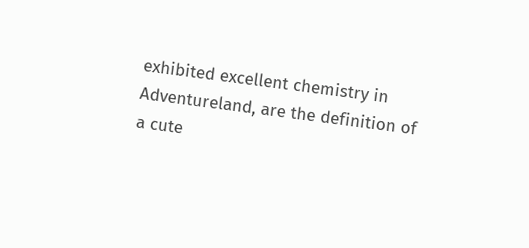exhibited excellent chemistry in Adventureland, are the definition of a cute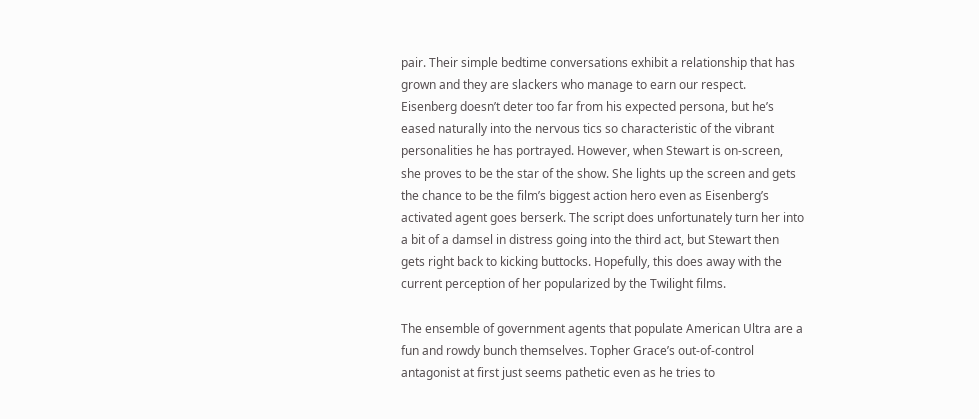pair. Their simple bedtime conversations exhibit a relationship that has grown and they are slackers who manage to earn our respect. Eisenberg doesn’t deter too far from his expected persona, but he’s eased naturally into the nervous tics so characteristic of the vibrant personalities he has portrayed. However, when Stewart is on-screen, she proves to be the star of the show. She lights up the screen and gets the chance to be the film’s biggest action hero even as Eisenberg’s activated agent goes berserk. The script does unfortunately turn her into a bit of a damsel in distress going into the third act, but Stewart then gets right back to kicking buttocks. Hopefully, this does away with the current perception of her popularized by the Twilight films.

The ensemble of government agents that populate American Ultra are a fun and rowdy bunch themselves. Topher Grace’s out-of-control antagonist at first just seems pathetic even as he tries to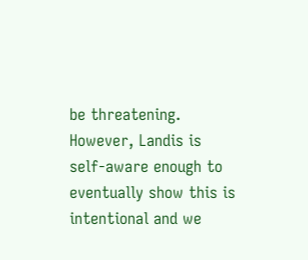be threatening. However, Landis is self-aware enough to eventually show this is intentional and we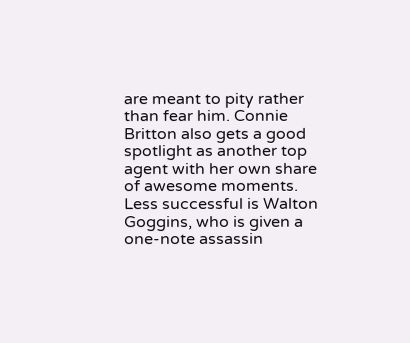are meant to pity rather than fear him. Connie Britton also gets a good spotlight as another top agent with her own share of awesome moments. Less successful is Walton Goggins, who is given a one-note assassin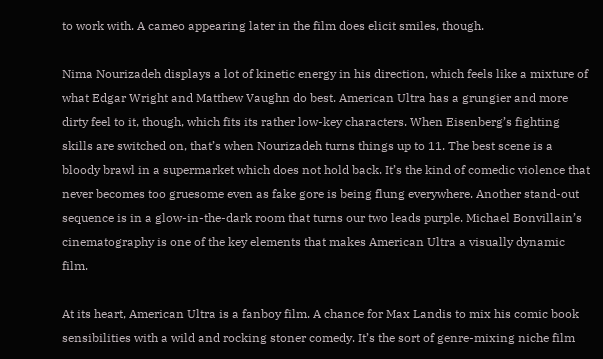to work with. A cameo appearing later in the film does elicit smiles, though.

Nima Nourizadeh displays a lot of kinetic energy in his direction, which feels like a mixture of what Edgar Wright and Matthew Vaughn do best. American Ultra has a grungier and more dirty feel to it, though, which fits its rather low-key characters. When Eisenberg’s fighting skills are switched on, that’s when Nourizadeh turns things up to 11. The best scene is a bloody brawl in a supermarket which does not hold back. It’s the kind of comedic violence that never becomes too gruesome even as fake gore is being flung everywhere. Another stand-out sequence is in a glow-in-the-dark room that turns our two leads purple. Michael Bonvillain’s cinematography is one of the key elements that makes American Ultra a visually dynamic film.

At its heart, American Ultra is a fanboy film. A chance for Max Landis to mix his comic book sensibilities with a wild and rocking stoner comedy. It’s the sort of genre-mixing niche film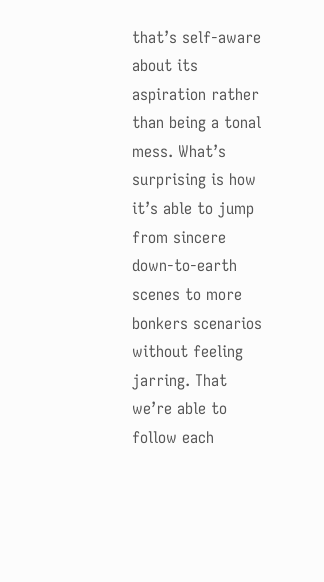that’s self-aware about its aspiration rather than being a tonal mess. What’s surprising is how it’s able to jump from sincere down-to-earth scenes to more bonkers scenarios without feeling jarring. That we’re able to follow each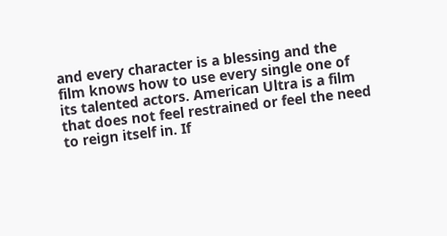and every character is a blessing and the film knows how to use every single one of its talented actors. American Ultra is a film that does not feel restrained or feel the need to reign itself in. If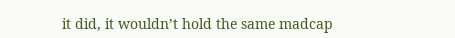it did, it wouldn’t hold the same madcap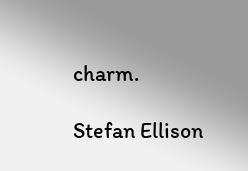charm.

Stefan Ellison